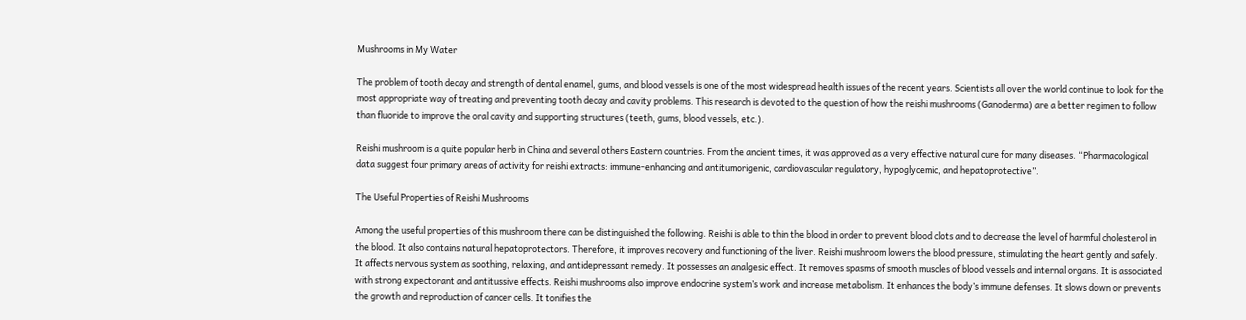Mushrooms in My Water

The problem of tooth decay and strength of dental enamel, gums, and blood vessels is one of the most widespread health issues of the recent years. Scientists all over the world continue to look for the most appropriate way of treating and preventing tooth decay and cavity problems. This research is devoted to the question of how the reishi mushrooms (Ganoderma) are a better regimen to follow than fluoride to improve the oral cavity and supporting structures (teeth, gums, blood vessels, etc.).

Reishi mushroom is a quite popular herb in China and several others Eastern countries. From the ancient times, it was approved as a very effective natural cure for many diseases. “Pharmacological data suggest four primary areas of activity for reishi extracts: immune-enhancing and antitumorigenic, cardiovascular regulatory, hypoglycemic, and hepatoprotective”.

The Useful Properties of Reishi Mushrooms

Among the useful properties of this mushroom there can be distinguished the following. Reishi is able to thin the blood in order to prevent blood clots and to decrease the level of harmful cholesterol in the blood. It also contains natural hepatoprotectors. Therefore, it improves recovery and functioning of the liver. Reishi mushroom lowers the blood pressure, stimulating the heart gently and safely. It affects nervous system as soothing, relaxing, and antidepressant remedy. It possesses an analgesic effect. It removes spasms of smooth muscles of blood vessels and internal organs. It is associated with strong expectorant and antitussive effects. Reishi mushrooms also improve endocrine system’s work and increase metabolism. It enhances the body’s immune defenses. It slows down or prevents the growth and reproduction of cancer cells. It tonifies the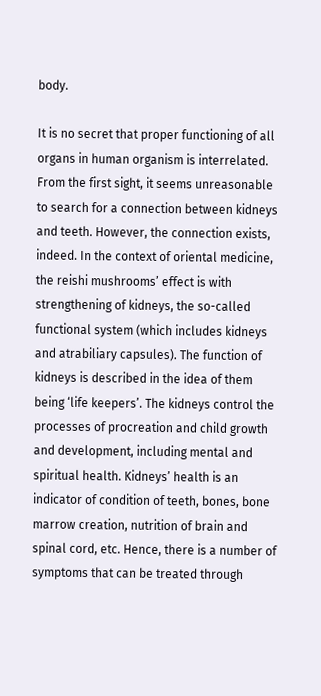body.

It is no secret that proper functioning of all organs in human organism is interrelated. From the first sight, it seems unreasonable to search for a connection between kidneys and teeth. However, the connection exists, indeed. In the context of oriental medicine, the reishi mushrooms’ effect is with strengthening of kidneys, the so-called functional system (which includes kidneys and atrabiliary capsules). The function of kidneys is described in the idea of them being ‘life keepers’. The kidneys control the processes of procreation and child growth and development, including mental and spiritual health. Kidneys’ health is an indicator of condition of teeth, bones, bone marrow creation, nutrition of brain and spinal cord, etc. Hence, there is a number of symptoms that can be treated through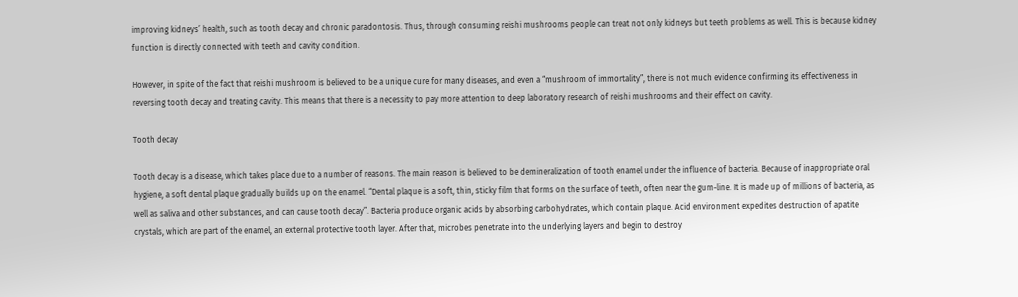improving kidneys’ health, such as tooth decay and chronic paradontosis. Thus, through consuming reishi mushrooms people can treat not only kidneys but teeth problems as well. This is because kidney function is directly connected with teeth and cavity condition.

However, in spite of the fact that reishi mushroom is believed to be a unique cure for many diseases, and even a “mushroom of immortality”, there is not much evidence confirming its effectiveness in reversing tooth decay and treating cavity. This means that there is a necessity to pay more attention to deep laboratory research of reishi mushrooms and their effect on cavity.

Tooth decay

Tooth decay is a disease, which takes place due to a number of reasons. The main reason is believed to be demineralization of tooth enamel under the influence of bacteria. Because of inappropriate oral hygiene, a soft dental plaque gradually builds up on the enamel. “Dental plaque is a soft, thin, sticky film that forms on the surface of teeth, often near the gum-line. It is made up of millions of bacteria, as well as saliva and other substances, and can cause tooth decay”. Bacteria produce organic acids by absorbing carbohydrates, which contain plaque. Acid environment expedites destruction of apatite crystals, which are part of the enamel, an external protective tooth layer. After that, microbes penetrate into the underlying layers and begin to destroy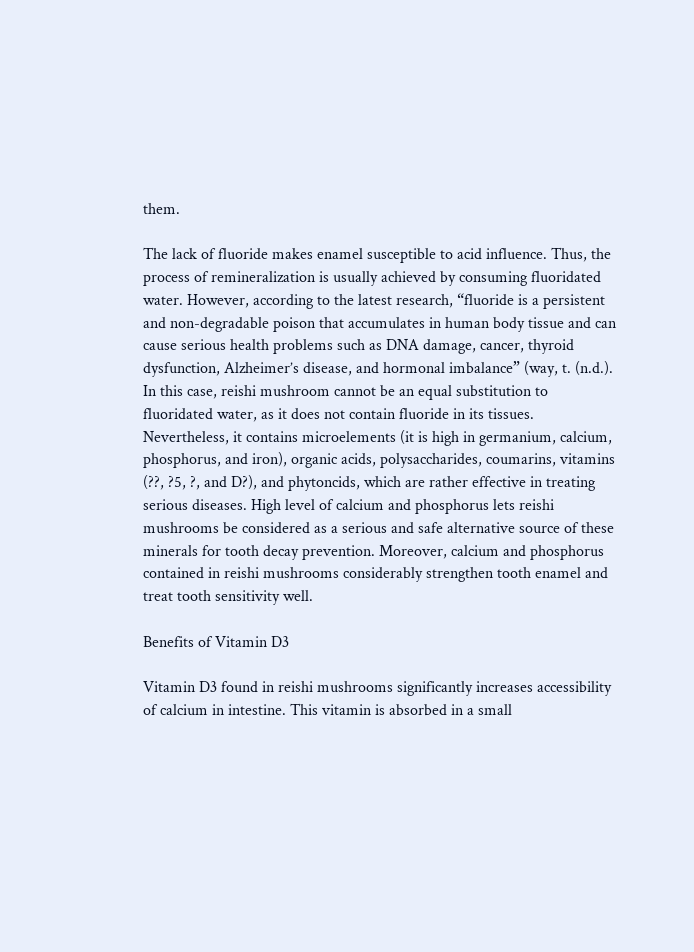them.

The lack of fluoride makes enamel susceptible to acid influence. Thus, the process of remineralization is usually achieved by consuming fluoridated water. However, according to the latest research, “fluoride is a persistent and non-degradable poison that accumulates in human body tissue and can cause serious health problems such as DNA damage, cancer, thyroid dysfunction, Alzheimer’s disease, and hormonal imbalance” (way, t. (n.d.). In this case, reishi mushroom cannot be an equal substitution to fluoridated water, as it does not contain fluoride in its tissues. Nevertheless, it contains microelements (it is high in germanium, calcium, phosphorus, and iron), organic acids, polysaccharides, coumarins, vitamins (??, ?5, ?, and D?), and phytoncids, which are rather effective in treating serious diseases. High level of calcium and phosphorus lets reishi mushrooms be considered as a serious and safe alternative source of these minerals for tooth decay prevention. Moreover, calcium and phosphorus contained in reishi mushrooms considerably strengthen tooth enamel and treat tooth sensitivity well.

Benefits of Vitamin D3

Vitamin D3 found in reishi mushrooms significantly increases accessibility of calcium in intestine. This vitamin is absorbed in a small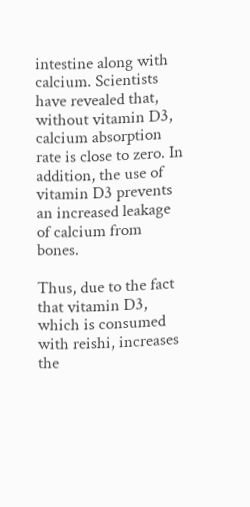intestine along with calcium. Scientists have revealed that, without vitamin D3, calcium absorption rate is close to zero. In addition, the use of vitamin D3 prevents an increased leakage of calcium from bones.

Thus, due to the fact that vitamin D3, which is consumed with reishi, increases the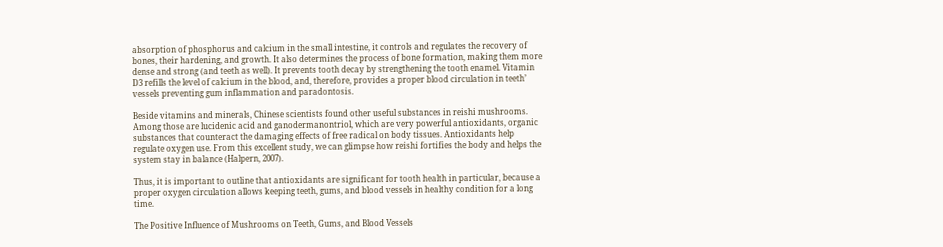absorption of phosphorus and calcium in the small intestine, it controls and regulates the recovery of bones, their hardening, and growth. It also determines the process of bone formation, making them more dense and strong (and teeth as well). It prevents tooth decay by strengthening the tooth enamel. Vitamin D3 refills the level of calcium in the blood, and, therefore, provides a proper blood circulation in teeth’ vessels preventing gum inflammation and paradontosis.

Beside vitamins and minerals, Chinese scientists found other useful substances in reishi mushrooms. Among those are lucidenic acid and ganodermanontriol, which are very powerful antioxidants, organic substances that counteract the damaging effects of free radical on body tissues. Antioxidants help regulate oxygen use. From this excellent study, we can glimpse how reishi fortifies the body and helps the system stay in balance (Halpern, 2007).

Thus, it is important to outline that antioxidants are significant for tooth health in particular, because a proper oxygen circulation allows keeping teeth, gums, and blood vessels in healthy condition for a long time.

The Positive Influence of Mushrooms on Teeth, Gums, and Blood Vessels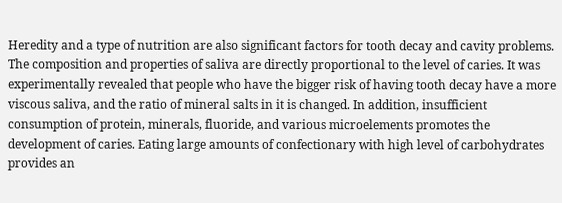Heredity and a type of nutrition are also significant factors for tooth decay and cavity problems. The composition and properties of saliva are directly proportional to the level of caries. It was experimentally revealed that people who have the bigger risk of having tooth decay have a more viscous saliva, and the ratio of mineral salts in it is changed. In addition, insufficient consumption of protein, minerals, fluoride, and various microelements promotes the development of caries. Eating large amounts of confectionary with high level of carbohydrates provides an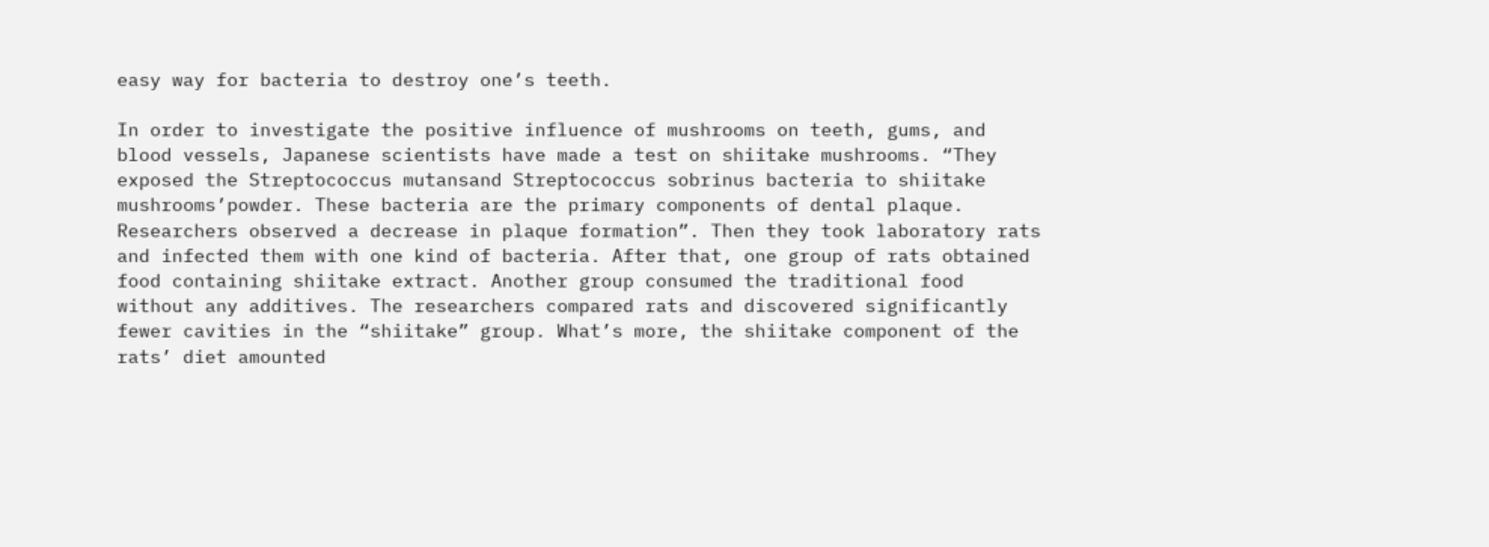easy way for bacteria to destroy one’s teeth.

In order to investigate the positive influence of mushrooms on teeth, gums, and blood vessels, Japanese scientists have made a test on shiitake mushrooms. “They exposed the Streptococcus mutansand Streptococcus sobrinus bacteria to shiitake mushrooms’powder. These bacteria are the primary components of dental plaque. Researchers observed a decrease in plaque formation”. Then they took laboratory rats and infected them with one kind of bacteria. After that, one group of rats obtained food containing shiitake extract. Another group consumed the traditional food without any additives. The researchers compared rats and discovered significantly fewer cavities in the “shiitake” group. What’s more, the shiitake component of the rats’ diet amounted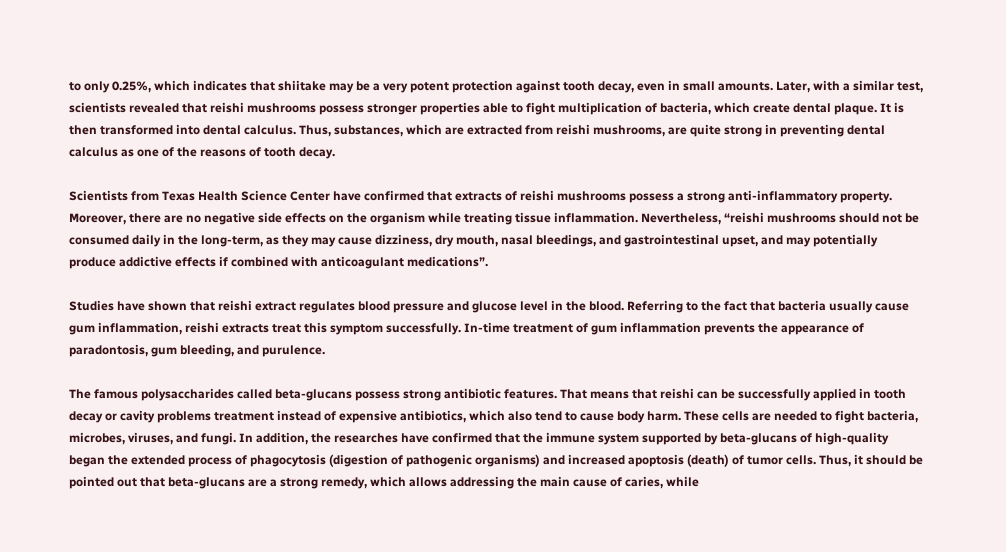to only 0.25%, which indicates that shiitake may be a very potent protection against tooth decay, even in small amounts. Later, with a similar test, scientists revealed that reishi mushrooms possess stronger properties able to fight multiplication of bacteria, which create dental plaque. It is then transformed into dental calculus. Thus, substances, which are extracted from reishi mushrooms, are quite strong in preventing dental calculus as one of the reasons of tooth decay.

Scientists from Texas Health Science Center have confirmed that extracts of reishi mushrooms possess a strong anti-inflammatory property. Moreover, there are no negative side effects on the organism while treating tissue inflammation. Nevertheless, “reishi mushrooms should not be consumed daily in the long-term, as they may cause dizziness, dry mouth, nasal bleedings, and gastrointestinal upset, and may potentially produce addictive effects if combined with anticoagulant medications”.

Studies have shown that reishi extract regulates blood pressure and glucose level in the blood. Referring to the fact that bacteria usually cause gum inflammation, reishi extracts treat this symptom successfully. In-time treatment of gum inflammation prevents the appearance of paradontosis, gum bleeding, and purulence.

The famous polysaccharides called beta-glucans possess strong antibiotic features. That means that reishi can be successfully applied in tooth decay or cavity problems treatment instead of expensive antibiotics, which also tend to cause body harm. These cells are needed to fight bacteria, microbes, viruses, and fungi. In addition, the researches have confirmed that the immune system supported by beta-glucans of high-quality began the extended process of phagocytosis (digestion of pathogenic organisms) and increased apoptosis (death) of tumor cells. Thus, it should be pointed out that beta-glucans are a strong remedy, which allows addressing the main cause of caries, while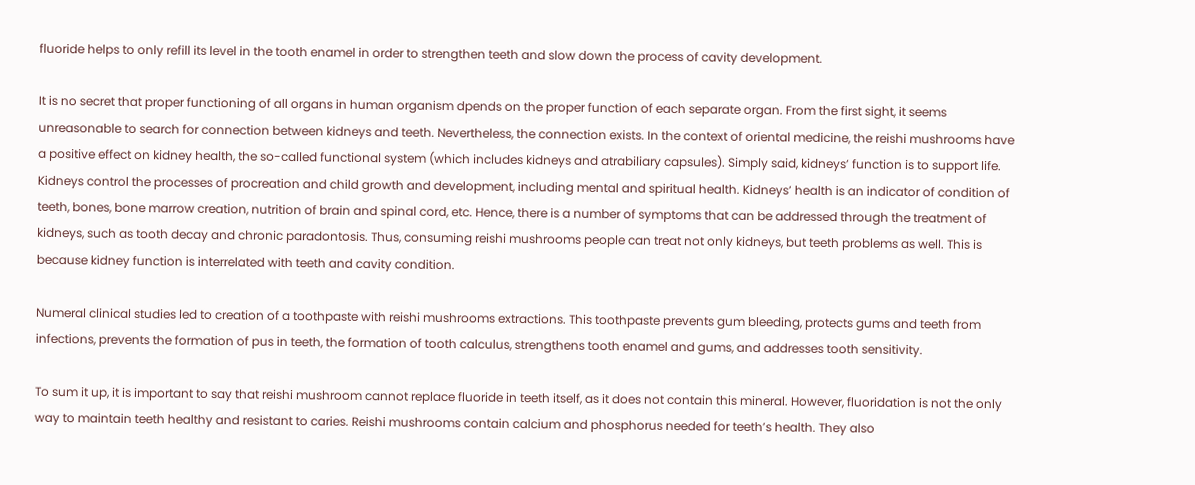fluoride helps to only refill its level in the tooth enamel in order to strengthen teeth and slow down the process of cavity development.

It is no secret that proper functioning of all organs in human organism dpends on the proper function of each separate organ. From the first sight, it seems unreasonable to search for connection between kidneys and teeth. Nevertheless, the connection exists. In the context of oriental medicine, the reishi mushrooms have a positive effect on kidney health, the so-called functional system (which includes kidneys and atrabiliary capsules). Simply said, kidneys’ function is to support life. Kidneys control the processes of procreation and child growth and development, including mental and spiritual health. Kidneys’ health is an indicator of condition of teeth, bones, bone marrow creation, nutrition of brain and spinal cord, etc. Hence, there is a number of symptoms that can be addressed through the treatment of kidneys, such as tooth decay and chronic paradontosis. Thus, consuming reishi mushrooms people can treat not only kidneys, but teeth problems as well. This is because kidney function is interrelated with teeth and cavity condition.

Numeral clinical studies led to creation of a toothpaste with reishi mushrooms extractions. This toothpaste prevents gum bleeding, protects gums and teeth from infections, prevents the formation of pus in teeth, the formation of tooth calculus, strengthens tooth enamel and gums, and addresses tooth sensitivity.

To sum it up, it is important to say that reishi mushroom cannot replace fluoride in teeth itself, as it does not contain this mineral. However, fluoridation is not the only way to maintain teeth healthy and resistant to caries. Reishi mushrooms contain calcium and phosphorus needed for teeth’s health. They also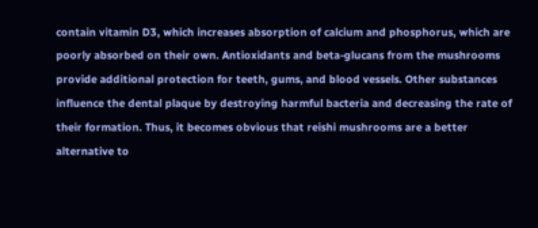contain vitamin D3, which increases absorption of calcium and phosphorus, which are poorly absorbed on their own. Antioxidants and beta-glucans from the mushrooms provide additional protection for teeth, gums, and blood vessels. Other substances influence the dental plaque by destroying harmful bacteria and decreasing the rate of their formation. Thus, it becomes obvious that reishi mushrooms are a better alternative to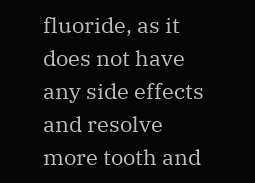fluoride, as it does not have any side effects and resolve more tooth and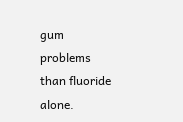gum problems than fluoride alone.